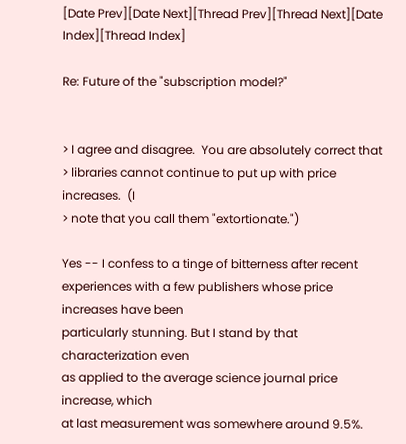[Date Prev][Date Next][Thread Prev][Thread Next][Date Index][Thread Index]

Re: Future of the "subscription model?"


> I agree and disagree.  You are absolutely correct that
> libraries cannot continue to put up with price increases.  (I
> note that you call them "extortionate.")

Yes -- I confess to a tinge of bitterness after recent
experiences with a few publishers whose price increases have been
particularly stunning. But I stand by that characterization even
as applied to the average science journal price increase, which
at last measurement was somewhere around 9.5%.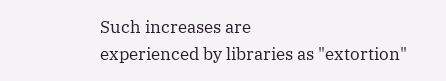Such increases are
experienced by libraries as "extortion"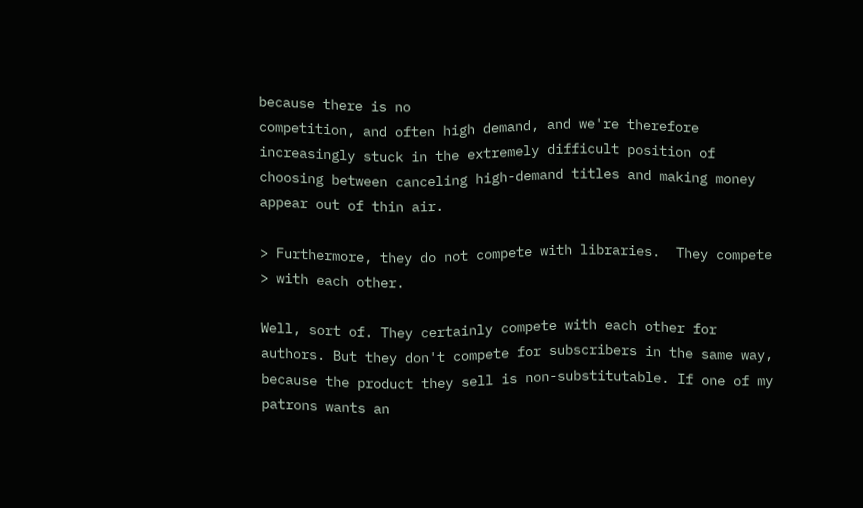because there is no
competition, and often high demand, and we're therefore
increasingly stuck in the extremely difficult position of
choosing between canceling high-demand titles and making money
appear out of thin air.

> Furthermore, they do not compete with libraries.  They compete
> with each other.

Well, sort of. They certainly compete with each other for
authors. But they don't compete for subscribers in the same way,
because the product they sell is non-substitutable. If one of my
patrons wants an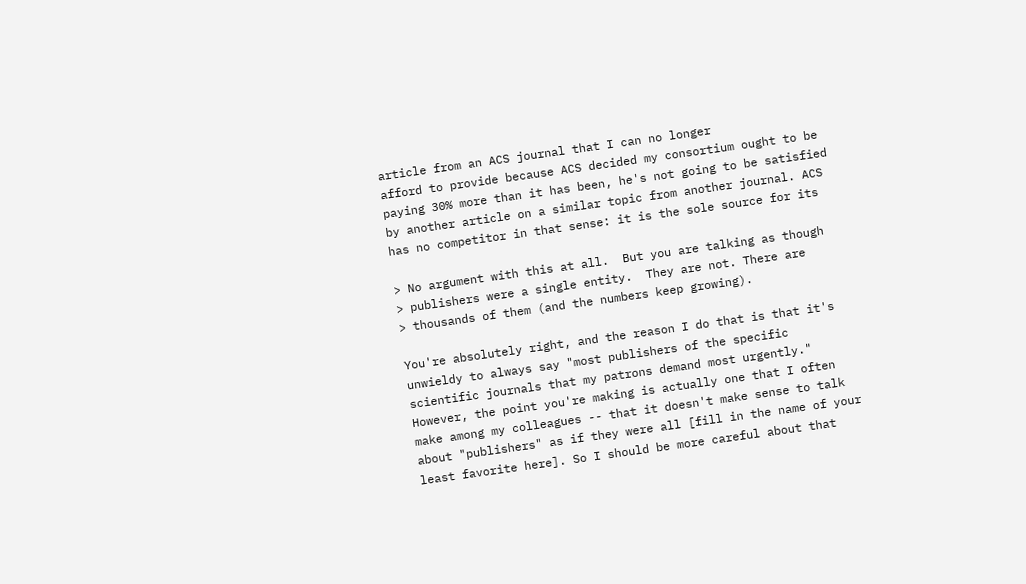article from an ACS journal that I can no longer
afford to provide because ACS decided my consortium ought to be
paying 30% more than it has been, he's not going to be satisfied
by another article on a similar topic from another journal. ACS
has no competitor in that sense: it is the sole source for its

> No argument with this at all.  But you are talking as though
> publishers were a single entity.  They are not. There are
> thousands of them (and the numbers keep growing).

You're absolutely right, and the reason I do that is that it's
unwieldy to always say "most publishers of the specific
scientific journals that my patrons demand most urgently."
However, the point you're making is actually one that I often
make among my colleagues -- that it doesn't make sense to talk
about "publishers" as if they were all [fill in the name of your
least favorite here]. So I should be more careful about that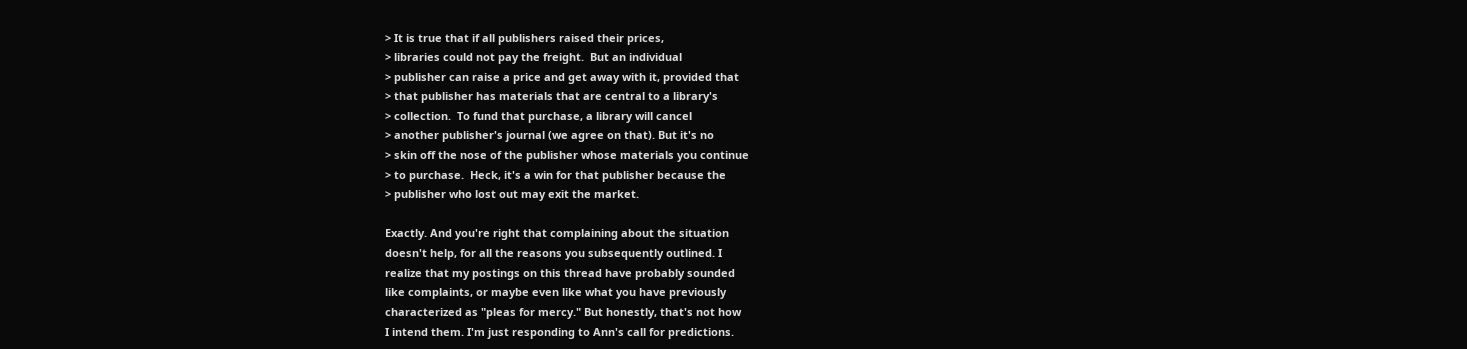> It is true that if all publishers raised their prices,
> libraries could not pay the freight.  But an individual
> publisher can raise a price and get away with it, provided that
> that publisher has materials that are central to a library's
> collection.  To fund that purchase, a library will cancel
> another publisher's journal (we agree on that). But it's no
> skin off the nose of the publisher whose materials you continue
> to purchase.  Heck, it's a win for that publisher because the
> publisher who lost out may exit the market.

Exactly. And you're right that complaining about the situation
doesn't help, for all the reasons you subsequently outlined. I
realize that my postings on this thread have probably sounded
like complaints, or maybe even like what you have previously
characterized as "pleas for mercy." But honestly, that's not how
I intend them. I'm just responding to Ann's call for predictions.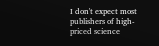I don't expect most publishers of high-priced science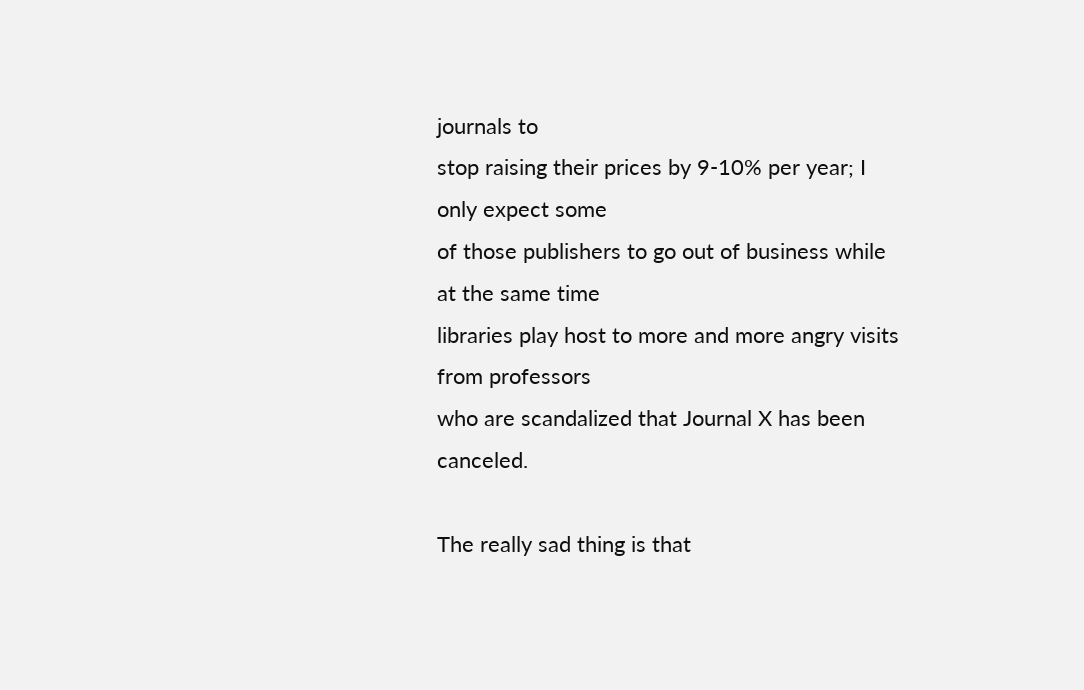journals to
stop raising their prices by 9-10% per year; I only expect some
of those publishers to go out of business while at the same time
libraries play host to more and more angry visits from professors
who are scandalized that Journal X has been canceled.

The really sad thing is that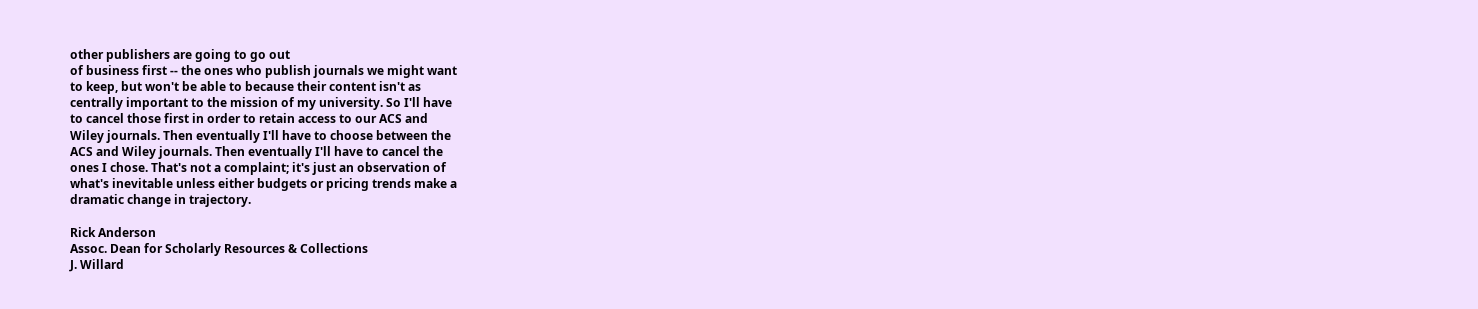other publishers are going to go out
of business first -- the ones who publish journals we might want
to keep, but won't be able to because their content isn't as
centrally important to the mission of my university. So I'll have
to cancel those first in order to retain access to our ACS and
Wiley journals. Then eventually I'll have to choose between the
ACS and Wiley journals. Then eventually I'll have to cancel the
ones I chose. That's not a complaint; it's just an observation of
what's inevitable unless either budgets or pricing trends make a
dramatic change in trajectory.

Rick Anderson
Assoc. Dean for Scholarly Resources & Collections
J. Willard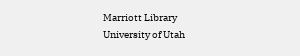Marriott Library
University of Utah